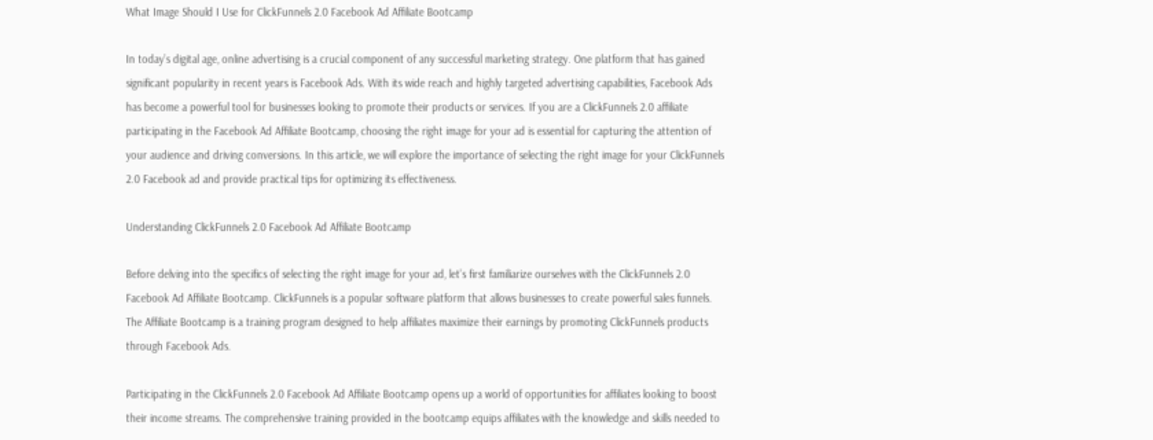What Image Should I Use for ClickFunnels 2.0 Facebook Ad Affiliate Bootcamp

In today’s digital age, online advertising is a crucial component of any successful marketing strategy. One platform that has gained significant popularity in recent years is Facebook Ads. With its wide reach and highly targeted advertising capabilities, Facebook Ads has become a powerful tool for businesses looking to promote their products or services. If you are a ClickFunnels 2.0 affiliate participating in the Facebook Ad Affiliate Bootcamp, choosing the right image for your ad is essential for capturing the attention of your audience and driving conversions. In this article, we will explore the importance of selecting the right image for your ClickFunnels 2.0 Facebook ad and provide practical tips for optimizing its effectiveness.

Understanding ClickFunnels 2.0 Facebook Ad Affiliate Bootcamp

Before delving into the specifics of selecting the right image for your ad, let’s first familiarize ourselves with the ClickFunnels 2.0 Facebook Ad Affiliate Bootcamp. ClickFunnels is a popular software platform that allows businesses to create powerful sales funnels. The Affiliate Bootcamp is a training program designed to help affiliates maximize their earnings by promoting ClickFunnels products through Facebook Ads.

Participating in the ClickFunnels 2.0 Facebook Ad Affiliate Bootcamp opens up a world of opportunities for affiliates looking to boost their income streams. The comprehensive training provided in the bootcamp equips affiliates with the knowledge and skills needed to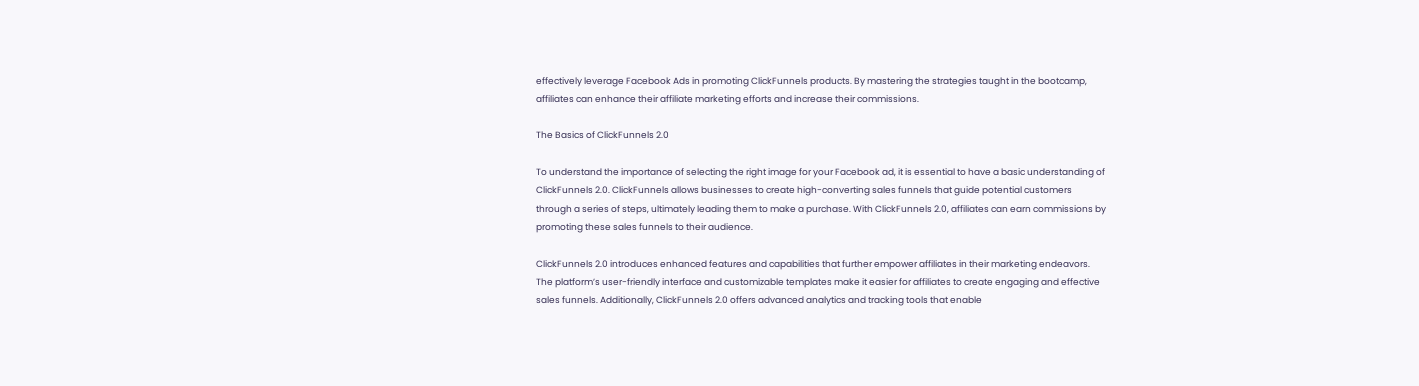effectively leverage Facebook Ads in promoting ClickFunnels products. By mastering the strategies taught in the bootcamp, affiliates can enhance their affiliate marketing efforts and increase their commissions.

The Basics of ClickFunnels 2.0

To understand the importance of selecting the right image for your Facebook ad, it is essential to have a basic understanding of ClickFunnels 2.0. ClickFunnels allows businesses to create high-converting sales funnels that guide potential customers through a series of steps, ultimately leading them to make a purchase. With ClickFunnels 2.0, affiliates can earn commissions by promoting these sales funnels to their audience.

ClickFunnels 2.0 introduces enhanced features and capabilities that further empower affiliates in their marketing endeavors. The platform’s user-friendly interface and customizable templates make it easier for affiliates to create engaging and effective sales funnels. Additionally, ClickFunnels 2.0 offers advanced analytics and tracking tools that enable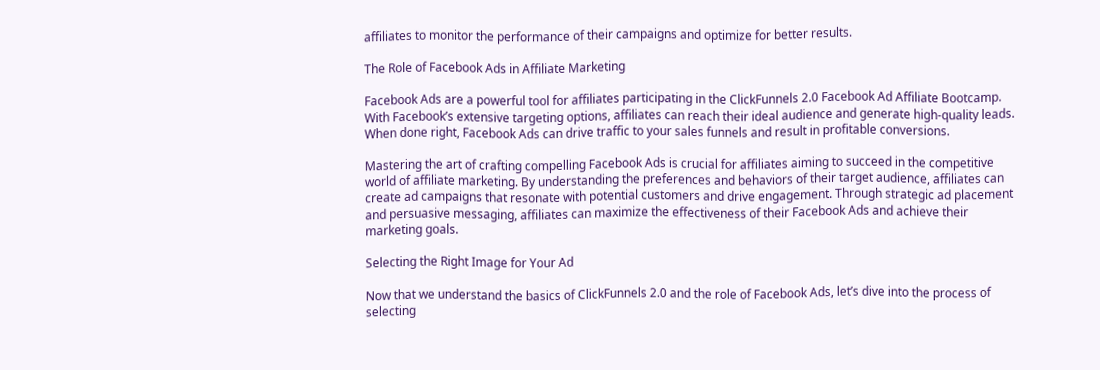affiliates to monitor the performance of their campaigns and optimize for better results.

The Role of Facebook Ads in Affiliate Marketing

Facebook Ads are a powerful tool for affiliates participating in the ClickFunnels 2.0 Facebook Ad Affiliate Bootcamp. With Facebook’s extensive targeting options, affiliates can reach their ideal audience and generate high-quality leads. When done right, Facebook Ads can drive traffic to your sales funnels and result in profitable conversions.

Mastering the art of crafting compelling Facebook Ads is crucial for affiliates aiming to succeed in the competitive world of affiliate marketing. By understanding the preferences and behaviors of their target audience, affiliates can create ad campaigns that resonate with potential customers and drive engagement. Through strategic ad placement and persuasive messaging, affiliates can maximize the effectiveness of their Facebook Ads and achieve their marketing goals.

Selecting the Right Image for Your Ad

Now that we understand the basics of ClickFunnels 2.0 and the role of Facebook Ads, let’s dive into the process of selecting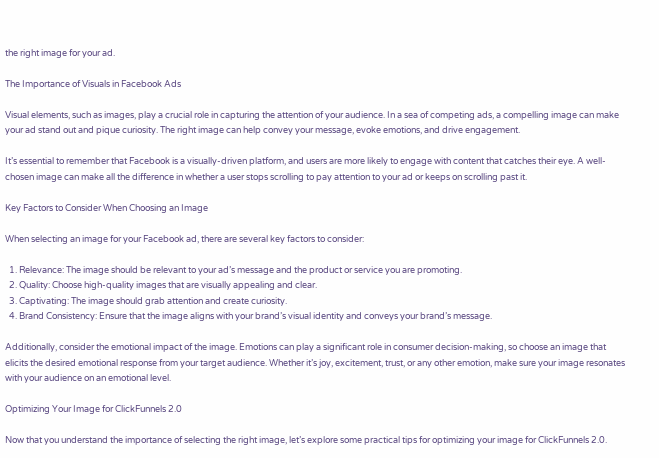the right image for your ad.

The Importance of Visuals in Facebook Ads

Visual elements, such as images, play a crucial role in capturing the attention of your audience. In a sea of competing ads, a compelling image can make your ad stand out and pique curiosity. The right image can help convey your message, evoke emotions, and drive engagement.

It’s essential to remember that Facebook is a visually-driven platform, and users are more likely to engage with content that catches their eye. A well-chosen image can make all the difference in whether a user stops scrolling to pay attention to your ad or keeps on scrolling past it.

Key Factors to Consider When Choosing an Image

When selecting an image for your Facebook ad, there are several key factors to consider:

  1. Relevance: The image should be relevant to your ad’s message and the product or service you are promoting.
  2. Quality: Choose high-quality images that are visually appealing and clear.
  3. Captivating: The image should grab attention and create curiosity.
  4. Brand Consistency: Ensure that the image aligns with your brand’s visual identity and conveys your brand’s message.

Additionally, consider the emotional impact of the image. Emotions can play a significant role in consumer decision-making, so choose an image that elicits the desired emotional response from your target audience. Whether it’s joy, excitement, trust, or any other emotion, make sure your image resonates with your audience on an emotional level.

Optimizing Your Image for ClickFunnels 2.0

Now that you understand the importance of selecting the right image, let’s explore some practical tips for optimizing your image for ClickFunnels 2.0.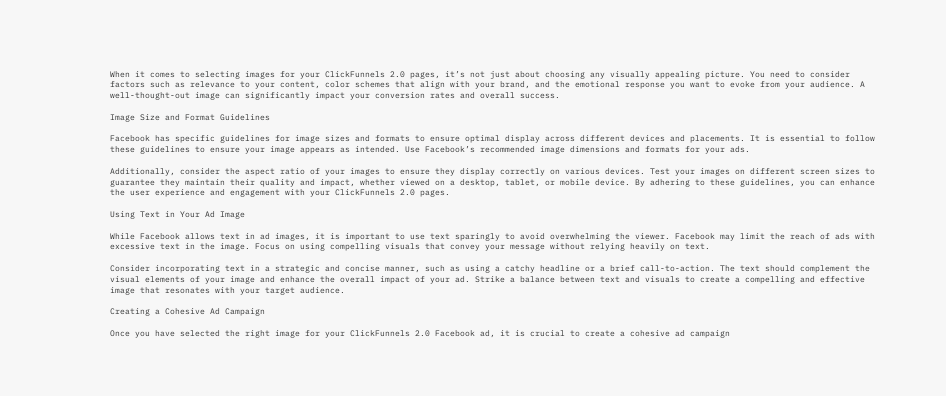When it comes to selecting images for your ClickFunnels 2.0 pages, it’s not just about choosing any visually appealing picture. You need to consider factors such as relevance to your content, color schemes that align with your brand, and the emotional response you want to evoke from your audience. A well-thought-out image can significantly impact your conversion rates and overall success.

Image Size and Format Guidelines

Facebook has specific guidelines for image sizes and formats to ensure optimal display across different devices and placements. It is essential to follow these guidelines to ensure your image appears as intended. Use Facebook’s recommended image dimensions and formats for your ads.

Additionally, consider the aspect ratio of your images to ensure they display correctly on various devices. Test your images on different screen sizes to guarantee they maintain their quality and impact, whether viewed on a desktop, tablet, or mobile device. By adhering to these guidelines, you can enhance the user experience and engagement with your ClickFunnels 2.0 pages.

Using Text in Your Ad Image

While Facebook allows text in ad images, it is important to use text sparingly to avoid overwhelming the viewer. Facebook may limit the reach of ads with excessive text in the image. Focus on using compelling visuals that convey your message without relying heavily on text.

Consider incorporating text in a strategic and concise manner, such as using a catchy headline or a brief call-to-action. The text should complement the visual elements of your image and enhance the overall impact of your ad. Strike a balance between text and visuals to create a compelling and effective image that resonates with your target audience.

Creating a Cohesive Ad Campaign

Once you have selected the right image for your ClickFunnels 2.0 Facebook ad, it is crucial to create a cohesive ad campaign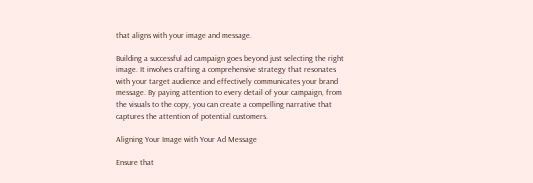that aligns with your image and message.

Building a successful ad campaign goes beyond just selecting the right image. It involves crafting a comprehensive strategy that resonates with your target audience and effectively communicates your brand message. By paying attention to every detail of your campaign, from the visuals to the copy, you can create a compelling narrative that captures the attention of potential customers.

Aligning Your Image with Your Ad Message

Ensure that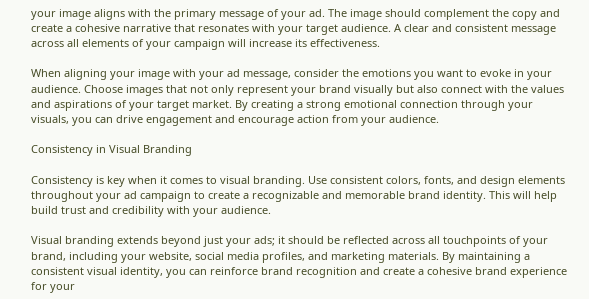your image aligns with the primary message of your ad. The image should complement the copy and create a cohesive narrative that resonates with your target audience. A clear and consistent message across all elements of your campaign will increase its effectiveness.

When aligning your image with your ad message, consider the emotions you want to evoke in your audience. Choose images that not only represent your brand visually but also connect with the values and aspirations of your target market. By creating a strong emotional connection through your visuals, you can drive engagement and encourage action from your audience.

Consistency in Visual Branding

Consistency is key when it comes to visual branding. Use consistent colors, fonts, and design elements throughout your ad campaign to create a recognizable and memorable brand identity. This will help build trust and credibility with your audience.

Visual branding extends beyond just your ads; it should be reflected across all touchpoints of your brand, including your website, social media profiles, and marketing materials. By maintaining a consistent visual identity, you can reinforce brand recognition and create a cohesive brand experience for your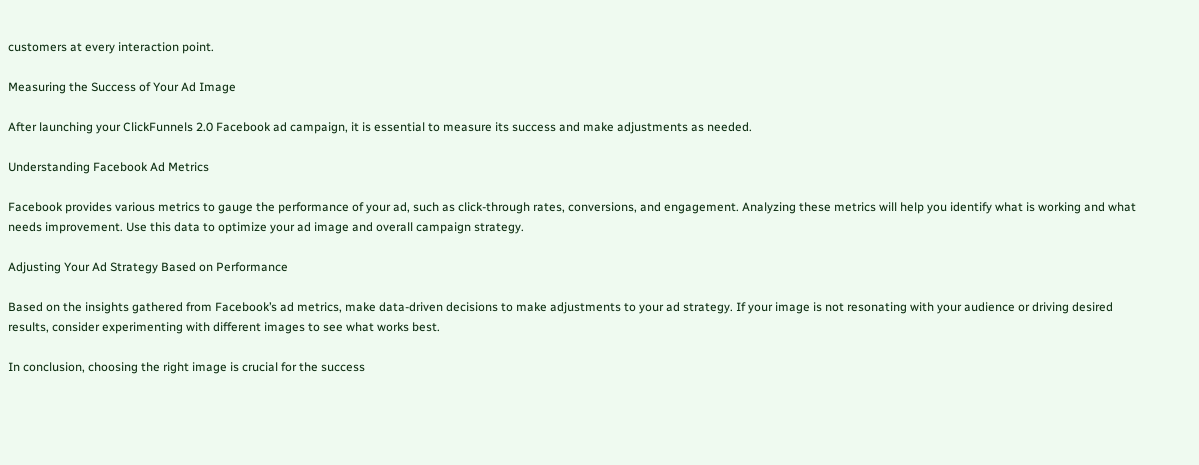customers at every interaction point.

Measuring the Success of Your Ad Image

After launching your ClickFunnels 2.0 Facebook ad campaign, it is essential to measure its success and make adjustments as needed.

Understanding Facebook Ad Metrics

Facebook provides various metrics to gauge the performance of your ad, such as click-through rates, conversions, and engagement. Analyzing these metrics will help you identify what is working and what needs improvement. Use this data to optimize your ad image and overall campaign strategy.

Adjusting Your Ad Strategy Based on Performance

Based on the insights gathered from Facebook’s ad metrics, make data-driven decisions to make adjustments to your ad strategy. If your image is not resonating with your audience or driving desired results, consider experimenting with different images to see what works best.

In conclusion, choosing the right image is crucial for the success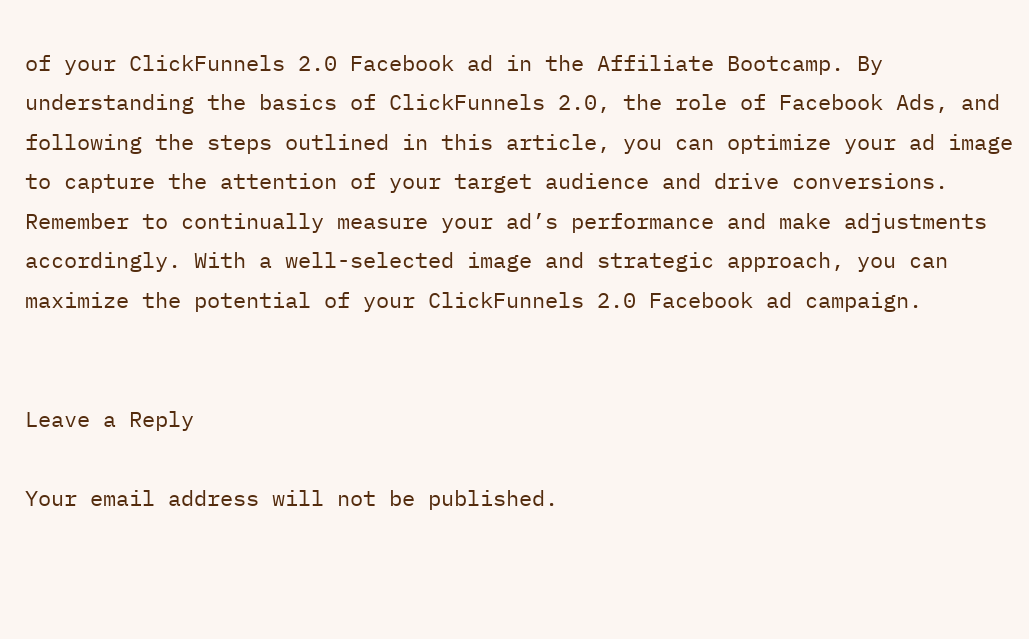of your ClickFunnels 2.0 Facebook ad in the Affiliate Bootcamp. By understanding the basics of ClickFunnels 2.0, the role of Facebook Ads, and following the steps outlined in this article, you can optimize your ad image to capture the attention of your target audience and drive conversions. Remember to continually measure your ad’s performance and make adjustments accordingly. With a well-selected image and strategic approach, you can maximize the potential of your ClickFunnels 2.0 Facebook ad campaign.


Leave a Reply

Your email address will not be published.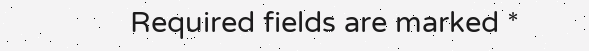Required fields are marked *